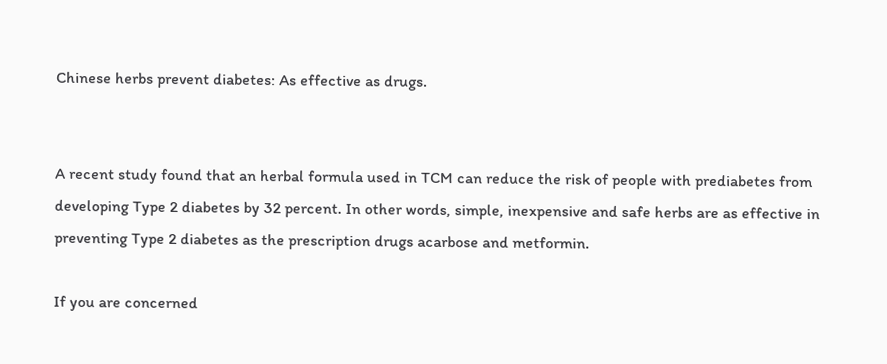Chinese herbs prevent diabetes: As effective as drugs.


A recent study found that an herbal formula used in TCM can reduce the risk of people with prediabetes from developing Type 2 diabetes by 32 percent. In other words, simple, inexpensive and safe herbs are as effective in preventing Type 2 diabetes as the prescription drugs acarbose and metformin.

If you are concerned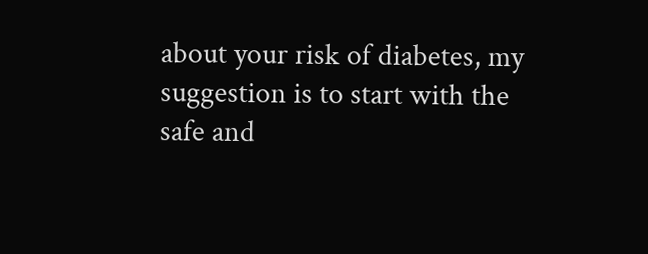about your risk of diabetes, my suggestion is to start with the safe and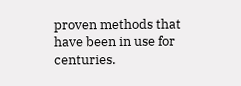proven methods that have been in use for centuries.